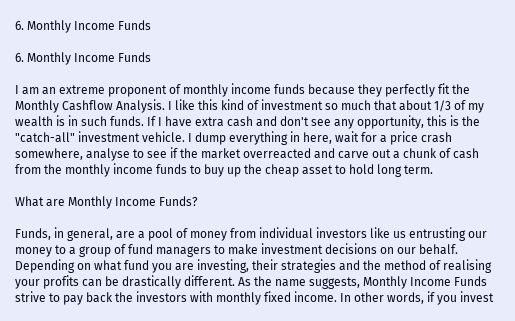6. Monthly Income Funds

6. Monthly Income Funds

I am an extreme proponent of monthly income funds because they perfectly fit the Monthly Cashflow Analysis. I like this kind of investment so much that about 1/3 of my wealth is in such funds. If I have extra cash and don't see any opportunity, this is the "catch-all" investment vehicle. I dump everything in here, wait for a price crash somewhere, analyse to see if the market overreacted and carve out a chunk of cash from the monthly income funds to buy up the cheap asset to hold long term.

What are Monthly Income Funds?

Funds, in general, are a pool of money from individual investors like us entrusting our money to a group of fund managers to make investment decisions on our behalf. Depending on what fund you are investing, their strategies and the method of realising your profits can be drastically different. As the name suggests, Monthly Income Funds strive to pay back the investors with monthly fixed income. In other words, if you invest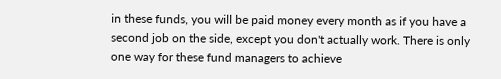in these funds, you will be paid money every month as if you have a second job on the side, except you don't actually work. There is only one way for these fund managers to achieve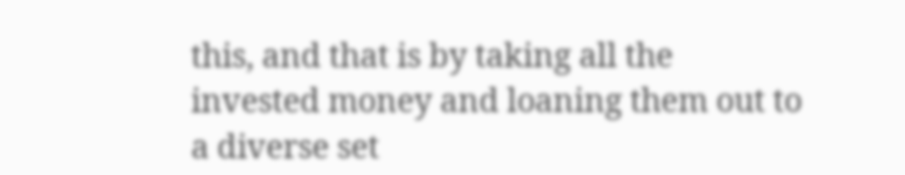this, and that is by taking all the invested money and loaning them out to a diverse set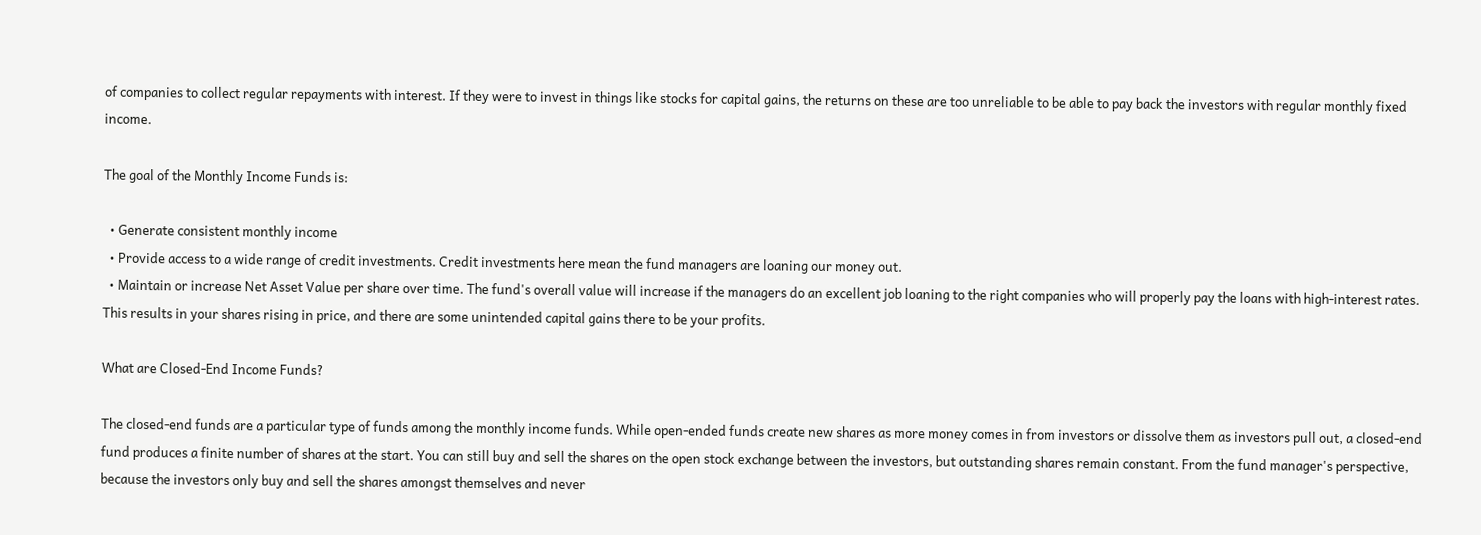of companies to collect regular repayments with interest. If they were to invest in things like stocks for capital gains, the returns on these are too unreliable to be able to pay back the investors with regular monthly fixed income.

The goal of the Monthly Income Funds is:

  • Generate consistent monthly income
  • Provide access to a wide range of credit investments. Credit investments here mean the fund managers are loaning our money out.
  • Maintain or increase Net Asset Value per share over time. The fund's overall value will increase if the managers do an excellent job loaning to the right companies who will properly pay the loans with high-interest rates. This results in your shares rising in price, and there are some unintended capital gains there to be your profits.

What are Closed-End Income Funds?

The closed-end funds are a particular type of funds among the monthly income funds. While open-ended funds create new shares as more money comes in from investors or dissolve them as investors pull out, a closed-end fund produces a finite number of shares at the start. You can still buy and sell the shares on the open stock exchange between the investors, but outstanding shares remain constant. From the fund manager's perspective, because the investors only buy and sell the shares amongst themselves and never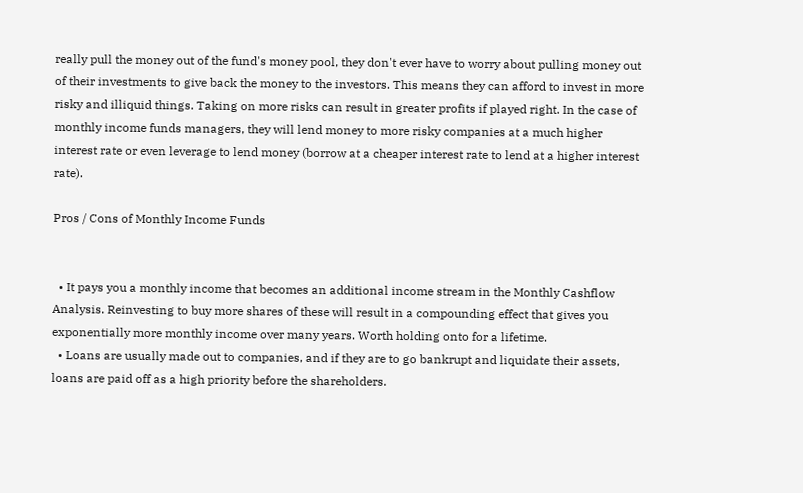really pull the money out of the fund's money pool, they don't ever have to worry about pulling money out of their investments to give back the money to the investors. This means they can afford to invest in more risky and illiquid things. Taking on more risks can result in greater profits if played right. In the case of monthly income funds managers, they will lend money to more risky companies at a much higher interest rate or even leverage to lend money (borrow at a cheaper interest rate to lend at a higher interest rate).

Pros / Cons of Monthly Income Funds


  • It pays you a monthly income that becomes an additional income stream in the Monthly Cashflow Analysis. Reinvesting to buy more shares of these will result in a compounding effect that gives you exponentially more monthly income over many years. Worth holding onto for a lifetime.
  • Loans are usually made out to companies, and if they are to go bankrupt and liquidate their assets, loans are paid off as a high priority before the shareholders.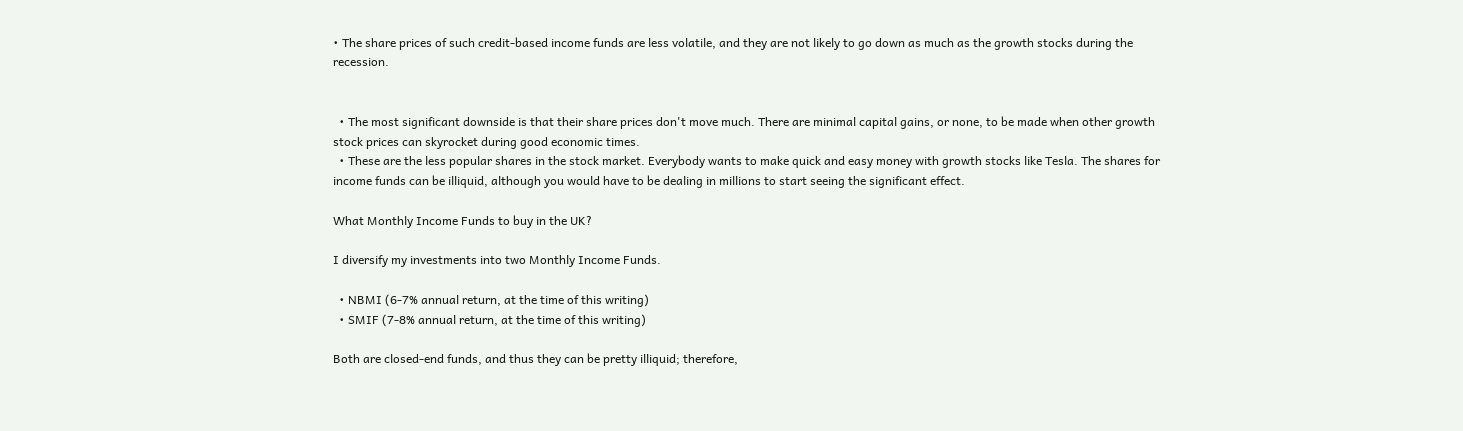• The share prices of such credit-based income funds are less volatile, and they are not likely to go down as much as the growth stocks during the recession.


  • The most significant downside is that their share prices don't move much. There are minimal capital gains, or none, to be made when other growth stock prices can skyrocket during good economic times.
  • These are the less popular shares in the stock market. Everybody wants to make quick and easy money with growth stocks like Tesla. The shares for income funds can be illiquid, although you would have to be dealing in millions to start seeing the significant effect.

What Monthly Income Funds to buy in the UK?

I diversify my investments into two Monthly Income Funds.

  • NBMI (6-7% annual return, at the time of this writing)
  • SMIF (7-8% annual return, at the time of this writing)

Both are closed-end funds, and thus they can be pretty illiquid; therefore,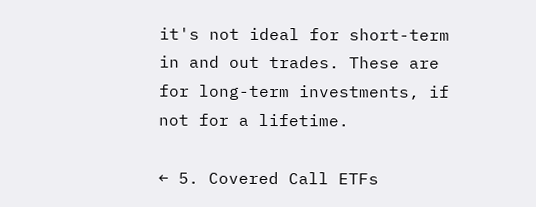it's not ideal for short-term in and out trades. These are for long-term investments, if not for a lifetime.

← 5. Covered Call ETFs